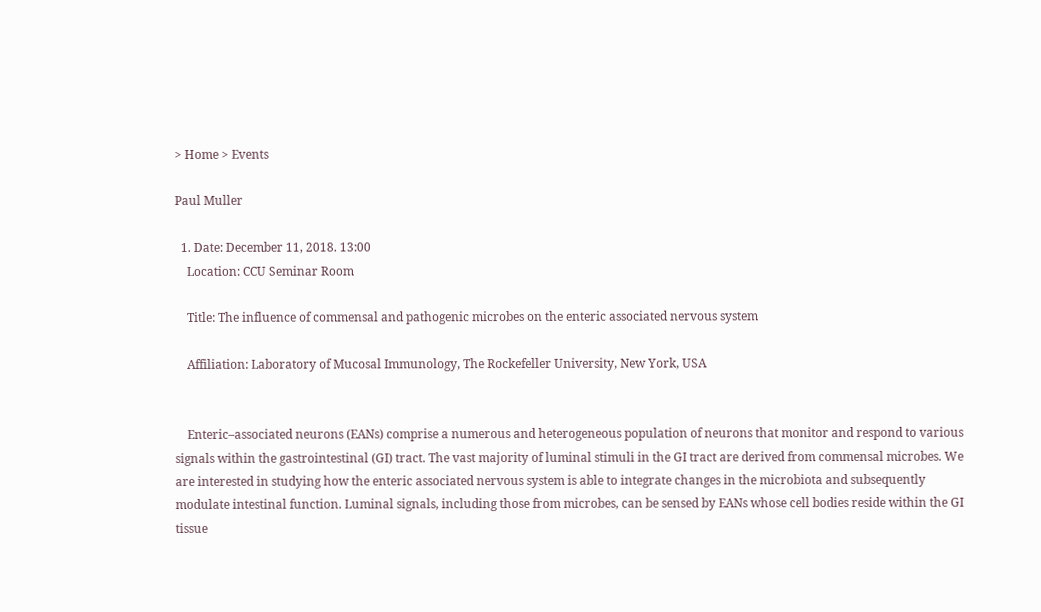> Home > Events

Paul Muller

  1. Date: December 11, 2018. 13:00
    Location: CCU Seminar Room

    Title: The influence of commensal and pathogenic microbes on the enteric associated nervous system

    Affiliation: Laboratory of Mucosal Immunology, The Rockefeller University, New York, USA


    Enteric–associated neurons (EANs) comprise a numerous and heterogeneous population of neurons that monitor and respond to various signals within the gastrointestinal (GI) tract. The vast majority of luminal stimuli in the GI tract are derived from commensal microbes. We are interested in studying how the enteric associated nervous system is able to integrate changes in the microbiota and subsequently modulate intestinal function. Luminal signals, including those from microbes, can be sensed by EANs whose cell bodies reside within the GI tissue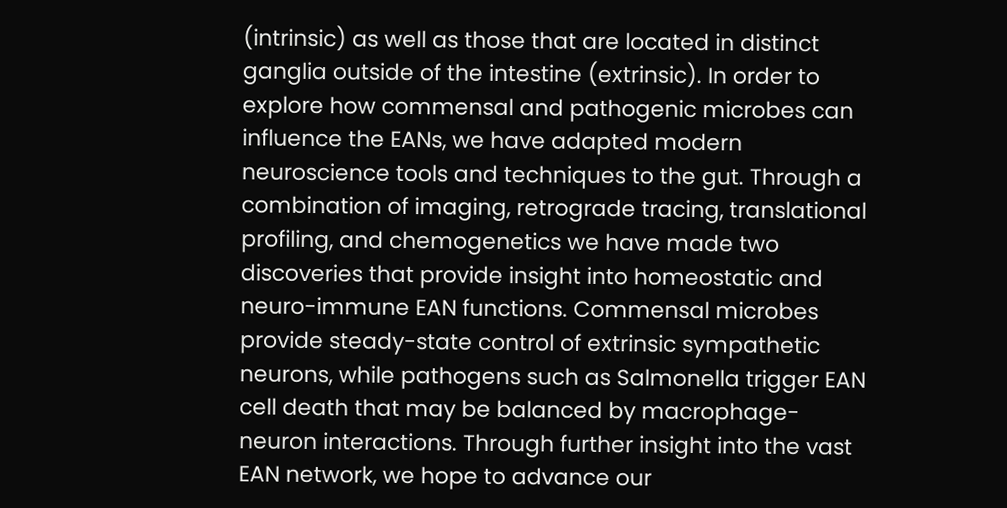(intrinsic) as well as those that are located in distinct ganglia outside of the intestine (extrinsic). In order to explore how commensal and pathogenic microbes can influence the EANs, we have adapted modern neuroscience tools and techniques to the gut. Through a combination of imaging, retrograde tracing, translational profiling, and chemogenetics we have made two discoveries that provide insight into homeostatic and neuro-immune EAN functions. Commensal microbes provide steady-state control of extrinsic sympathetic neurons, while pathogens such as Salmonella trigger EAN cell death that may be balanced by macrophage-neuron interactions. Through further insight into the vast EAN network, we hope to advance our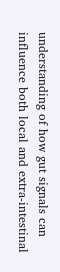understanding of how gut signals can influence both local and extra-intestinal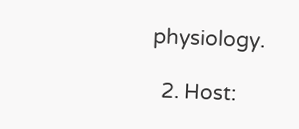physiology.

  2. Host: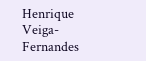Henrique Veiga-Fernandes